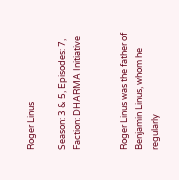Roger Linus

Season: 3 & 5, Episodes: 7, Faction: DHARMA Initiative


Roger Linus was the father of Benjamin Linus, whom he regularly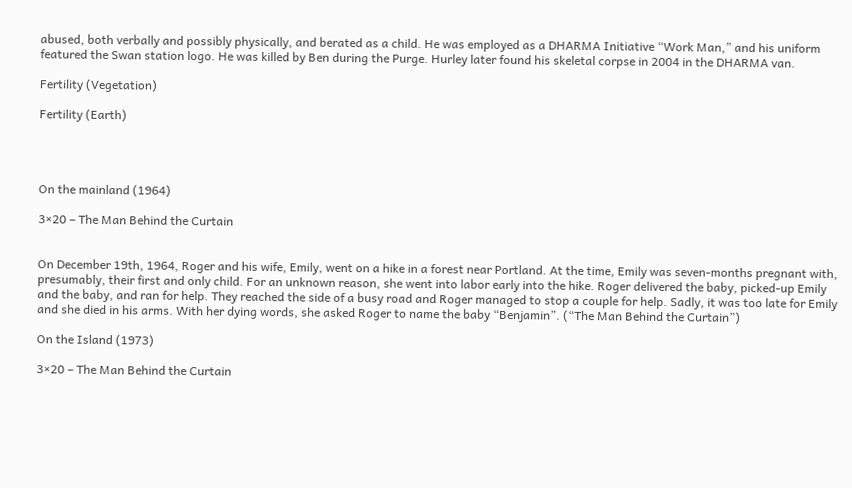abused, both verbally and possibly physically, and berated as a child. He was employed as a DHARMA Initiative “Work Man,” and his uniform featured the Swan station logo. He was killed by Ben during the Purge. Hurley later found his skeletal corpse in 2004 in the DHARMA van.

Fertility (Vegetation)

Fertility (Earth)




On the mainland (1964)

3×20 – The Man Behind the Curtain


On December 19th, 1964, Roger and his wife, Emily, went on a hike in a forest near Portland. At the time, Emily was seven-months pregnant with, presumably, their first and only child. For an unknown reason, she went into labor early into the hike. Roger delivered the baby, picked-up Emily and the baby, and ran for help. They reached the side of a busy road and Roger managed to stop a couple for help. Sadly, it was too late for Emily and she died in his arms. With her dying words, she asked Roger to name the baby “Benjamin”. (“The Man Behind the Curtain”)

On the Island (1973)

3×20 – The Man Behind the Curtain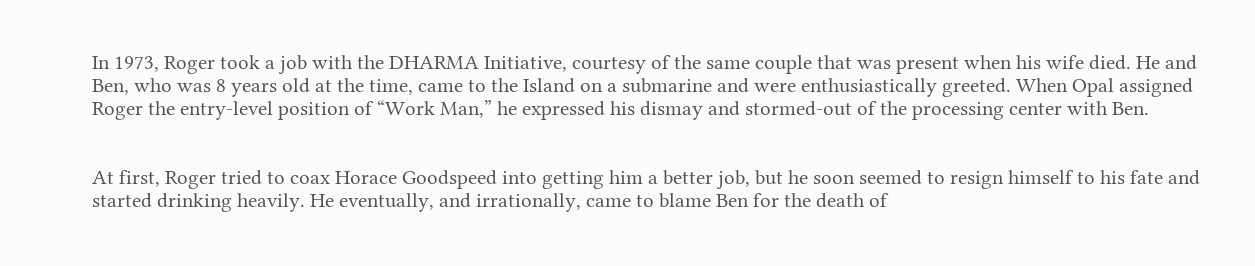In 1973, Roger took a job with the DHARMA Initiative, courtesy of the same couple that was present when his wife died. He and Ben, who was 8 years old at the time, came to the Island on a submarine and were enthusiastically greeted. When Opal assigned Roger the entry-level position of “Work Man,” he expressed his dismay and stormed-out of the processing center with Ben.


At first, Roger tried to coax Horace Goodspeed into getting him a better job, but he soon seemed to resign himself to his fate and started drinking heavily. He eventually, and irrationally, came to blame Ben for the death of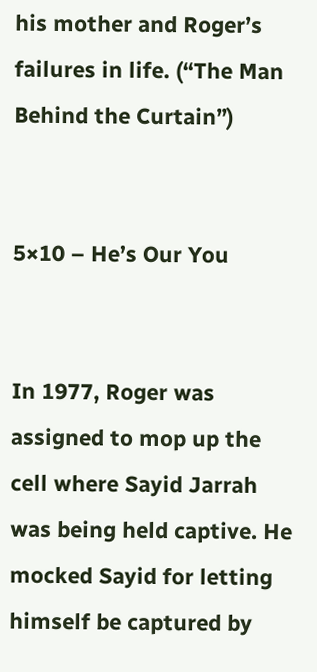his mother and Roger’s failures in life. (“The Man Behind the Curtain”)


5×10 – He’s Our You


In 1977, Roger was assigned to mop up the cell where Sayid Jarrah was being held captive. He mocked Sayid for letting himself be captured by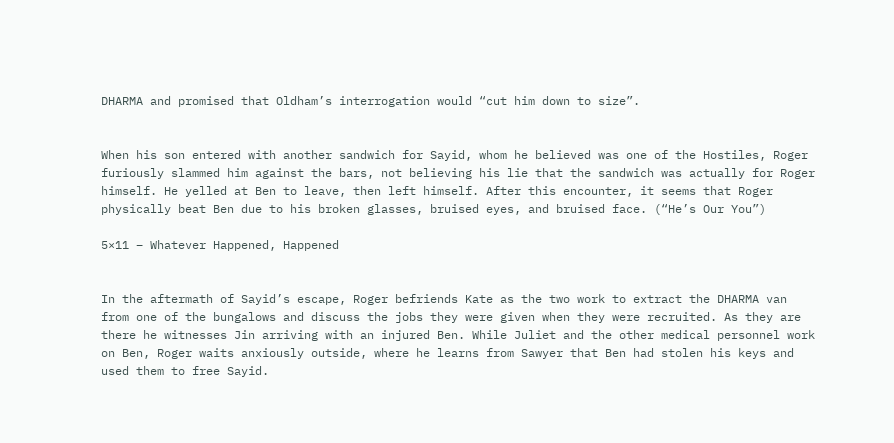DHARMA and promised that Oldham’s interrogation would “cut him down to size”.


When his son entered with another sandwich for Sayid, whom he believed was one of the Hostiles, Roger furiously slammed him against the bars, not believing his lie that the sandwich was actually for Roger himself. He yelled at Ben to leave, then left himself. After this encounter, it seems that Roger physically beat Ben due to his broken glasses, bruised eyes, and bruised face. (“He’s Our You”)

5×11 – Whatever Happened, Happened


In the aftermath of Sayid’s escape, Roger befriends Kate as the two work to extract the DHARMA van from one of the bungalows and discuss the jobs they were given when they were recruited. As they are there he witnesses Jin arriving with an injured Ben. While Juliet and the other medical personnel work on Ben, Roger waits anxiously outside, where he learns from Sawyer that Ben had stolen his keys and used them to free Sayid.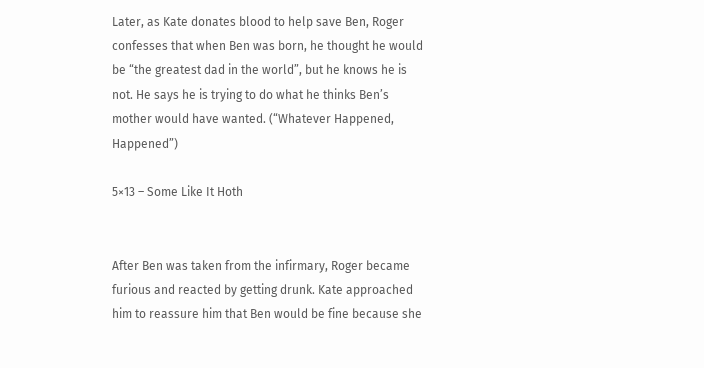Later, as Kate donates blood to help save Ben, Roger confesses that when Ben was born, he thought he would be “the greatest dad in the world”, but he knows he is not. He says he is trying to do what he thinks Ben’s mother would have wanted. (“Whatever Happened, Happened”)

5×13 – Some Like It Hoth


After Ben was taken from the infirmary, Roger became furious and reacted by getting drunk. Kate approached him to reassure him that Ben would be fine because she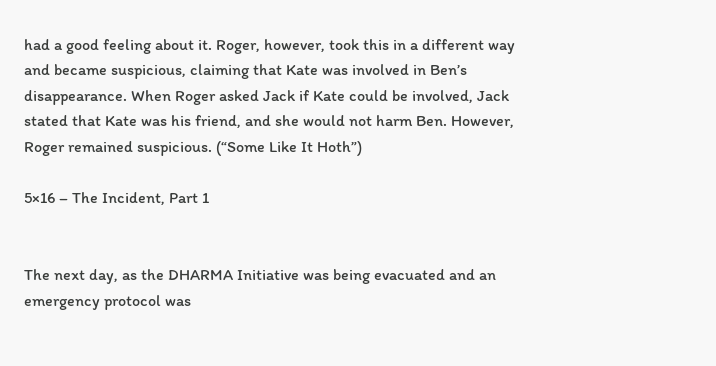had a good feeling about it. Roger, however, took this in a different way and became suspicious, claiming that Kate was involved in Ben’s disappearance. When Roger asked Jack if Kate could be involved, Jack stated that Kate was his friend, and she would not harm Ben. However, Roger remained suspicious. (“Some Like It Hoth”)

5×16 – The Incident, Part 1


The next day, as the DHARMA Initiative was being evacuated and an emergency protocol was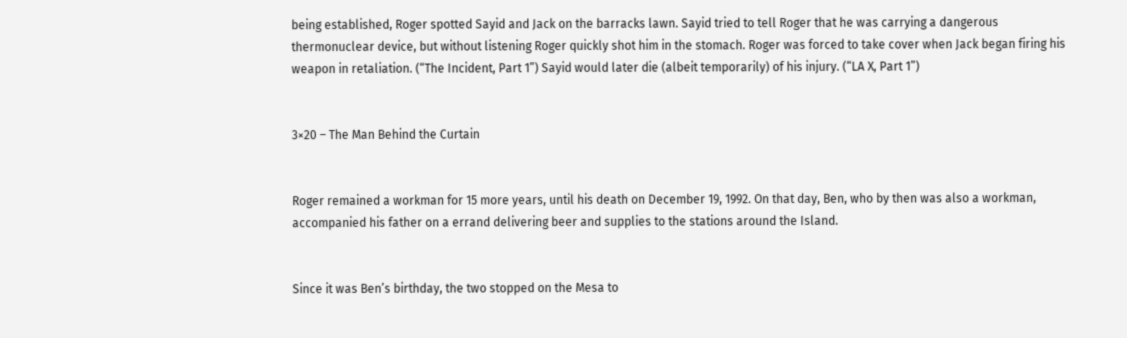being established, Roger spotted Sayid and Jack on the barracks lawn. Sayid tried to tell Roger that he was carrying a dangerous thermonuclear device, but without listening Roger quickly shot him in the stomach. Roger was forced to take cover when Jack began firing his weapon in retaliation. (“The Incident, Part 1”) Sayid would later die (albeit temporarily) of his injury. (“LA X, Part 1”)


3×20 – The Man Behind the Curtain


Roger remained a workman for 15 more years, until his death on December 19, 1992. On that day, Ben, who by then was also a workman, accompanied his father on a errand delivering beer and supplies to the stations around the Island.


Since it was Ben’s birthday, the two stopped on the Mesa to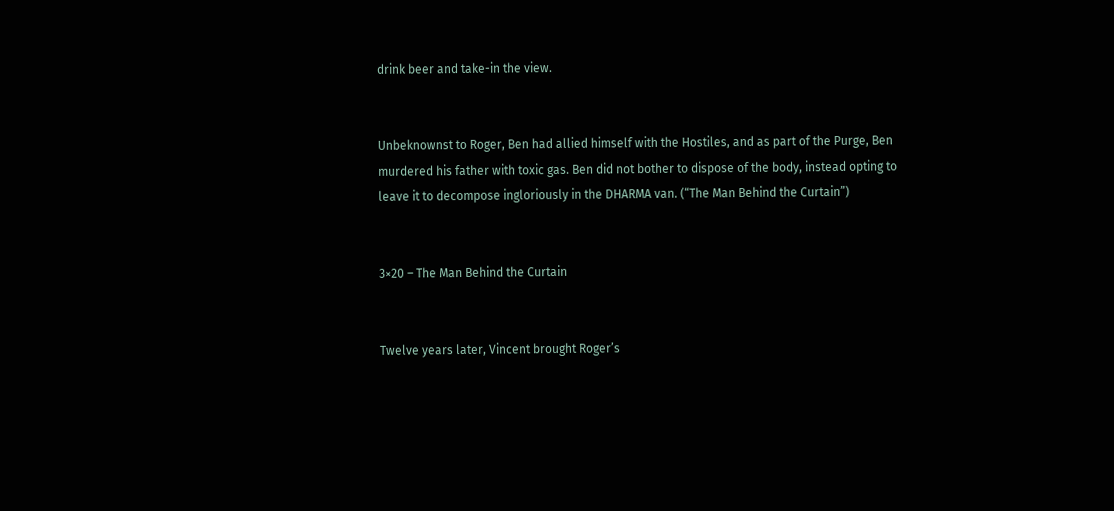drink beer and take-in the view.


Unbeknownst to Roger, Ben had allied himself with the Hostiles, and as part of the Purge, Ben murdered his father with toxic gas. Ben did not bother to dispose of the body, instead opting to leave it to decompose ingloriously in the DHARMA van. (“The Man Behind the Curtain”)


3×20 – The Man Behind the Curtain


Twelve years later, Vincent brought Roger’s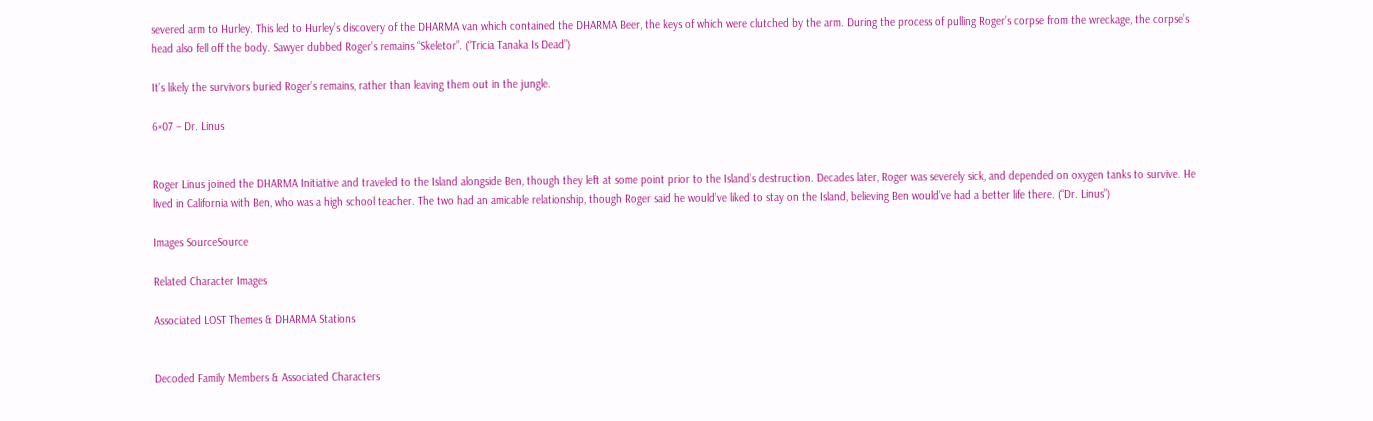severed arm to Hurley. This led to Hurley’s discovery of the DHARMA van which contained the DHARMA Beer, the keys of which were clutched by the arm. During the process of pulling Roger’s corpse from the wreckage, the corpse’s head also fell off the body. Sawyer dubbed Roger’s remains “Skeletor”. (“Tricia Tanaka Is Dead”)

It’s likely the survivors buried Roger’s remains, rather than leaving them out in the jungle.

6×07 – Dr. Linus


Roger Linus joined the DHARMA Initiative and traveled to the Island alongside Ben, though they left at some point prior to the Island’s destruction. Decades later, Roger was severely sick, and depended on oxygen tanks to survive. He lived in California with Ben, who was a high school teacher. The two had an amicable relationship, though Roger said he would’ve liked to stay on the Island, believing Ben would’ve had a better life there. (“Dr. Linus”)

Images SourceSource

Related Character Images

Associated LOST Themes & DHARMA Stations


Decoded Family Members & Associated Characters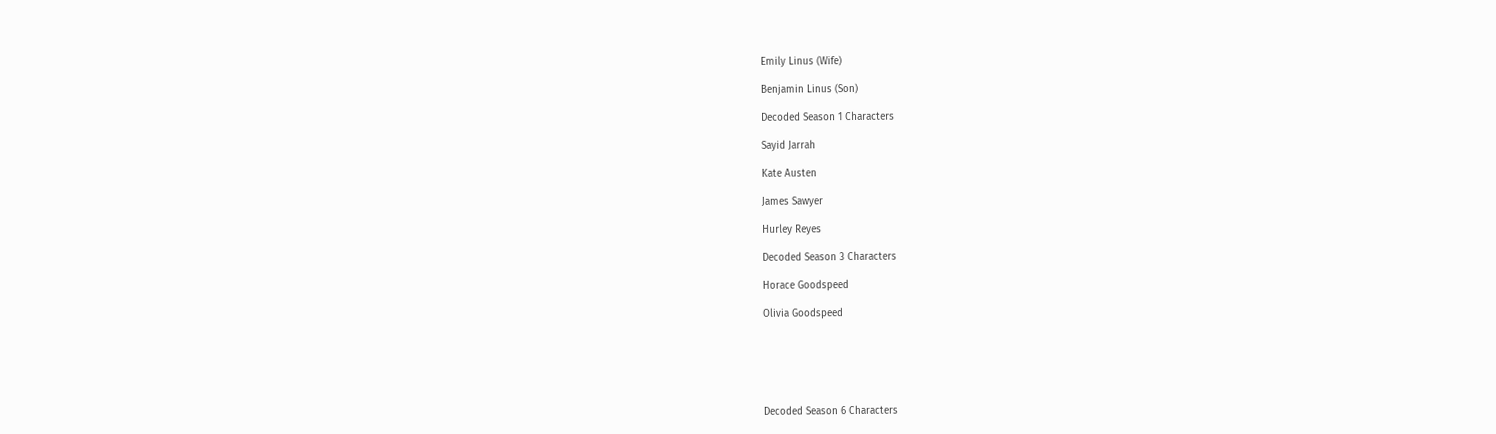Emily Linus (Wife)

Benjamin Linus (Son)

Decoded Season 1 Characters

Sayid Jarrah

Kate Austen

James Sawyer

Hurley Reyes

Decoded Season 3 Characters

Horace Goodspeed

Olivia Goodspeed






Decoded Season 6 Characters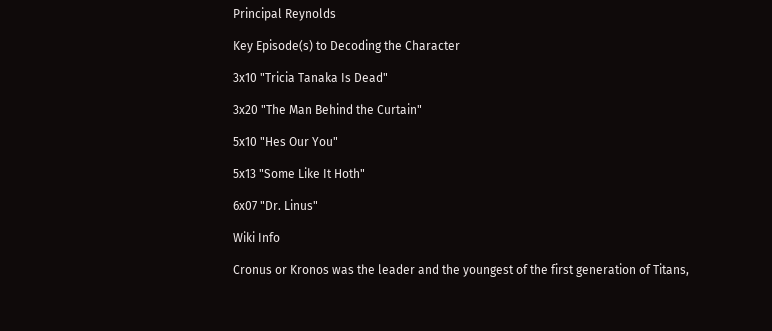Principal Reynolds

Key Episode(s) to Decoding the Character

3x10 "Tricia Tanaka Is Dead"

3x20 "The Man Behind the Curtain"

5x10 "Hes Our You"

5x13 "Some Like It Hoth"

6x07 "Dr. Linus"

Wiki Info

Cronus or Kronos was the leader and the youngest of the first generation of Titans,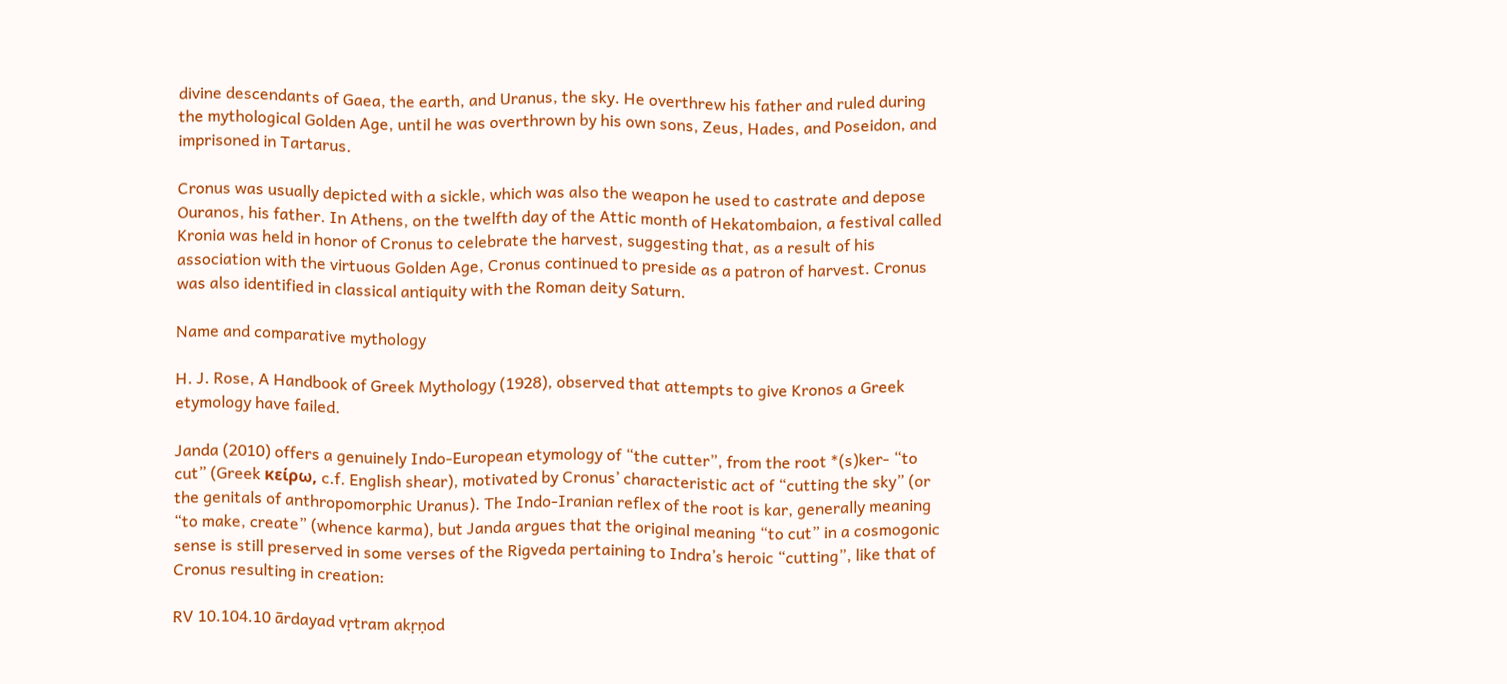divine descendants of Gaea, the earth, and Uranus, the sky. He overthrew his father and ruled during the mythological Golden Age, until he was overthrown by his own sons, Zeus, Hades, and Poseidon, and imprisoned in Tartarus.

Cronus was usually depicted with a sickle, which was also the weapon he used to castrate and depose Ouranos, his father. In Athens, on the twelfth day of the Attic month of Hekatombaion, a festival called Kronia was held in honor of Cronus to celebrate the harvest, suggesting that, as a result of his association with the virtuous Golden Age, Cronus continued to preside as a patron of harvest. Cronus was also identified in classical antiquity with the Roman deity Saturn.

Name and comparative mythology

H. J. Rose, A Handbook of Greek Mythology (1928), observed that attempts to give Kronos a Greek etymology have failed.

Janda (2010) offers a genuinely Indo-European etymology of “the cutter”, from the root *(s)ker- “to cut” (Greek κείρω, c.f. English shear), motivated by Cronus’ characteristic act of “cutting the sky” (or the genitals of anthropomorphic Uranus). The Indo-Iranian reflex of the root is kar, generally meaning “to make, create” (whence karma), but Janda argues that the original meaning “to cut” in a cosmogonic sense is still preserved in some verses of the Rigveda pertaining to Indra’s heroic “cutting”, like that of Cronus resulting in creation:

RV 10.104.10 ārdayad vṛtram akṛṇod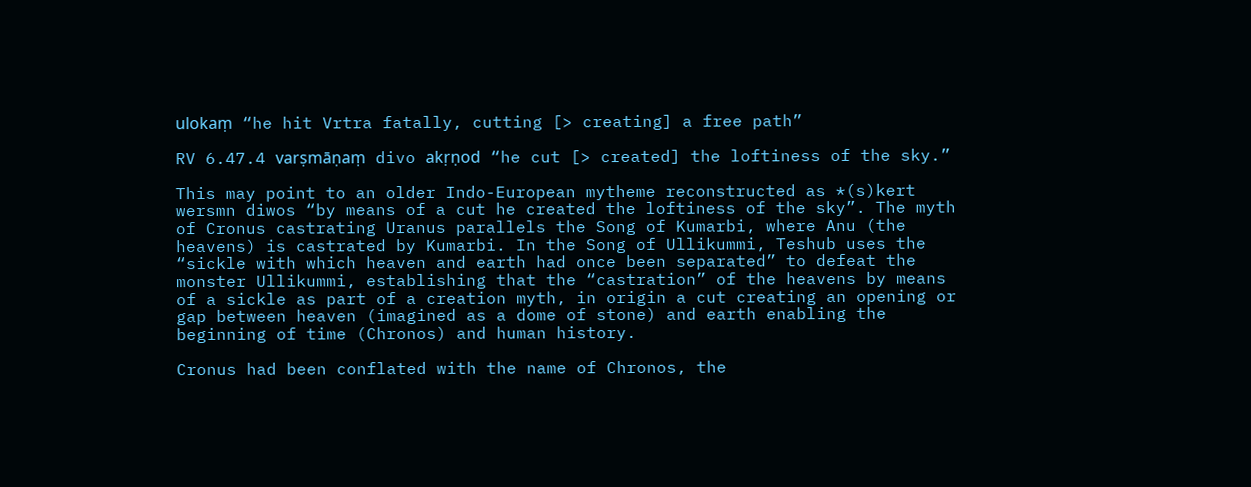ulokaṃ “he hit Vrtra fatally, cutting [> creating] a free path”

RV 6.47.4 varṣmāṇaṃ divo akṛṇod “he cut [> created] the loftiness of the sky.”

This may point to an older Indo-European mytheme reconstructed as *(s)kert wersmn diwos “by means of a cut he created the loftiness of the sky”. The myth of Cronus castrating Uranus parallels the Song of Kumarbi, where Anu (the heavens) is castrated by Kumarbi. In the Song of Ullikummi, Teshub uses the “sickle with which heaven and earth had once been separated” to defeat the monster Ullikummi, establishing that the “castration” of the heavens by means of a sickle as part of a creation myth, in origin a cut creating an opening or gap between heaven (imagined as a dome of stone) and earth enabling the beginning of time (Chronos) and human history.

Cronus had been conflated with the name of Chronos, the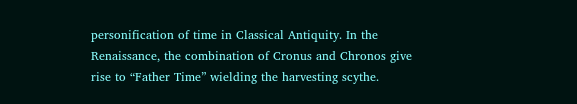personification of time in Classical Antiquity. In the Renaissance, the combination of Cronus and Chronos give rise to “Father Time” wielding the harvesting scythe.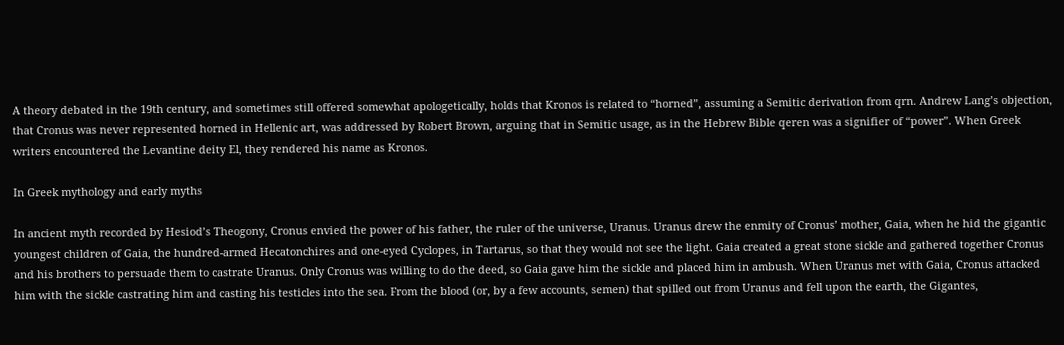A theory debated in the 19th century, and sometimes still offered somewhat apologetically, holds that Kronos is related to “horned”, assuming a Semitic derivation from qrn. Andrew Lang’s objection, that Cronus was never represented horned in Hellenic art, was addressed by Robert Brown, arguing that in Semitic usage, as in the Hebrew Bible qeren was a signifier of “power”. When Greek writers encountered the Levantine deity El, they rendered his name as Kronos.

In Greek mythology and early myths

In ancient myth recorded by Hesiod’s Theogony, Cronus envied the power of his father, the ruler of the universe, Uranus. Uranus drew the enmity of Cronus’ mother, Gaia, when he hid the gigantic youngest children of Gaia, the hundred-armed Hecatonchires and one-eyed Cyclopes, in Tartarus, so that they would not see the light. Gaia created a great stone sickle and gathered together Cronus and his brothers to persuade them to castrate Uranus. Only Cronus was willing to do the deed, so Gaia gave him the sickle and placed him in ambush. When Uranus met with Gaia, Cronus attacked him with the sickle castrating him and casting his testicles into the sea. From the blood (or, by a few accounts, semen) that spilled out from Uranus and fell upon the earth, the Gigantes,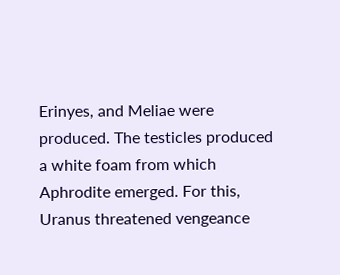Erinyes, and Meliae were produced. The testicles produced a white foam from which Aphrodite emerged. For this, Uranus threatened vengeance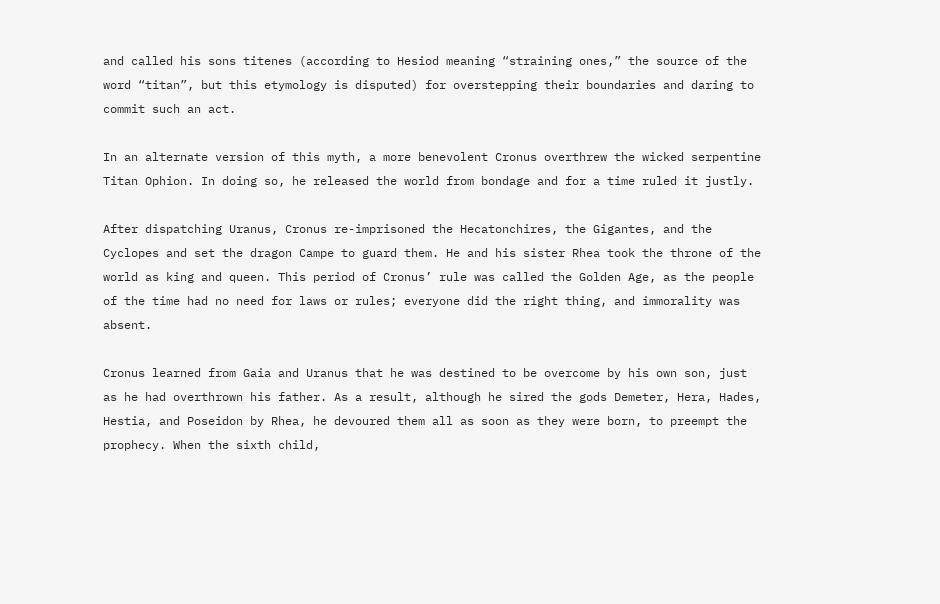and called his sons titenes (according to Hesiod meaning “straining ones,” the source of the word “titan”, but this etymology is disputed) for overstepping their boundaries and daring to commit such an act.

In an alternate version of this myth, a more benevolent Cronus overthrew the wicked serpentine Titan Ophion. In doing so, he released the world from bondage and for a time ruled it justly.

After dispatching Uranus, Cronus re-imprisoned the Hecatonchires, the Gigantes, and the Cyclopes and set the dragon Campe to guard them. He and his sister Rhea took the throne of the world as king and queen. This period of Cronus’ rule was called the Golden Age, as the people of the time had no need for laws or rules; everyone did the right thing, and immorality was absent.

Cronus learned from Gaia and Uranus that he was destined to be overcome by his own son, just as he had overthrown his father. As a result, although he sired the gods Demeter, Hera, Hades, Hestia, and Poseidon by Rhea, he devoured them all as soon as they were born, to preempt the prophecy. When the sixth child,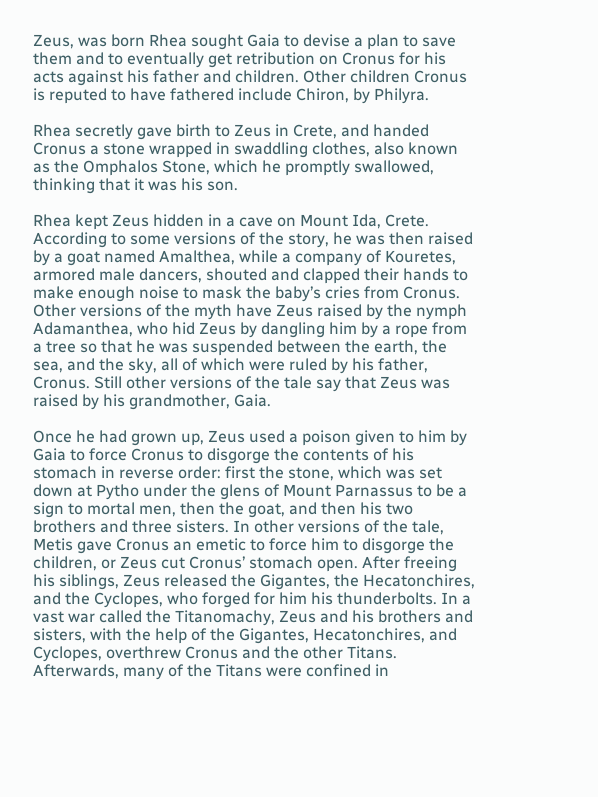Zeus, was born Rhea sought Gaia to devise a plan to save them and to eventually get retribution on Cronus for his acts against his father and children. Other children Cronus is reputed to have fathered include Chiron, by Philyra.

Rhea secretly gave birth to Zeus in Crete, and handed Cronus a stone wrapped in swaddling clothes, also known as the Omphalos Stone, which he promptly swallowed, thinking that it was his son.

Rhea kept Zeus hidden in a cave on Mount Ida, Crete. According to some versions of the story, he was then raised by a goat named Amalthea, while a company of Kouretes, armored male dancers, shouted and clapped their hands to make enough noise to mask the baby’s cries from Cronus. Other versions of the myth have Zeus raised by the nymph Adamanthea, who hid Zeus by dangling him by a rope from a tree so that he was suspended between the earth, the sea, and the sky, all of which were ruled by his father, Cronus. Still other versions of the tale say that Zeus was raised by his grandmother, Gaia.

Once he had grown up, Zeus used a poison given to him by Gaia to force Cronus to disgorge the contents of his stomach in reverse order: first the stone, which was set down at Pytho under the glens of Mount Parnassus to be a sign to mortal men, then the goat, and then his two brothers and three sisters. In other versions of the tale, Metis gave Cronus an emetic to force him to disgorge the children, or Zeus cut Cronus’ stomach open. After freeing his siblings, Zeus released the Gigantes, the Hecatonchires, and the Cyclopes, who forged for him his thunderbolts. In a vast war called the Titanomachy, Zeus and his brothers and sisters, with the help of the Gigantes, Hecatonchires, and Cyclopes, overthrew Cronus and the other Titans. Afterwards, many of the Titans were confined in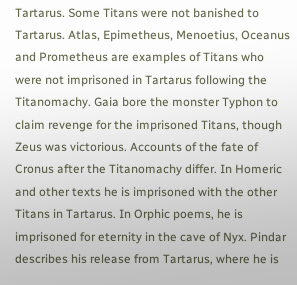Tartarus. Some Titans were not banished to Tartarus. Atlas, Epimetheus, Menoetius, Oceanus and Prometheus are examples of Titans who were not imprisoned in Tartarus following the Titanomachy. Gaia bore the monster Typhon to claim revenge for the imprisoned Titans, though Zeus was victorious. Accounts of the fate of Cronus after the Titanomachy differ. In Homeric and other texts he is imprisoned with the other Titans in Tartarus. In Orphic poems, he is imprisoned for eternity in the cave of Nyx. Pindar describes his release from Tartarus, where he is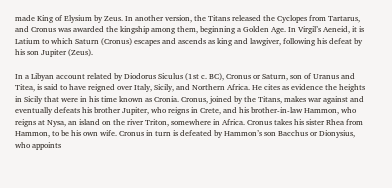made King of Elysium by Zeus. In another version, the Titans released the Cyclopes from Tartarus, and Cronus was awarded the kingship among them, beginning a Golden Age. In Virgil’s Aeneid, it is Latium to which Saturn (Cronus) escapes and ascends as king and lawgiver, following his defeat by his son Jupiter (Zeus).

In a Libyan account related by Diodorus Siculus (1st c. BC), Cronus or Saturn, son of Uranus and Titea, is said to have reigned over Italy, Sicily, and Northern Africa. He cites as evidence the heights in Sicily that were in his time known as Cronia. Cronus, joined by the Titans, makes war against and eventually defeats his brother Jupiter, who reigns in Crete, and his brother-in-law Hammon, who reigns at Nysa, an island on the river Triton, somewhere in Africa. Cronus takes his sister Rhea from Hammon, to be his own wife. Cronus in turn is defeated by Hammon’s son Bacchus or Dionysius, who appoints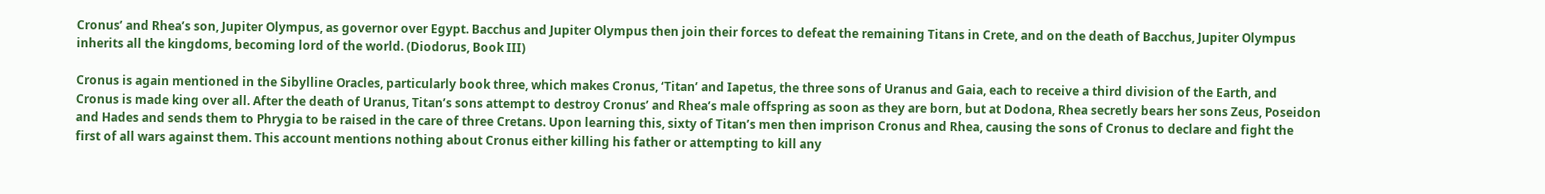Cronus’ and Rhea’s son, Jupiter Olympus, as governor over Egypt. Bacchus and Jupiter Olympus then join their forces to defeat the remaining Titans in Crete, and on the death of Bacchus, Jupiter Olympus inherits all the kingdoms, becoming lord of the world. (Diodorus, Book III)

Cronus is again mentioned in the Sibylline Oracles, particularly book three, which makes Cronus, ‘Titan’ and Iapetus, the three sons of Uranus and Gaia, each to receive a third division of the Earth, and Cronus is made king over all. After the death of Uranus, Titan’s sons attempt to destroy Cronus’ and Rhea’s male offspring as soon as they are born, but at Dodona, Rhea secretly bears her sons Zeus, Poseidon and Hades and sends them to Phrygia to be raised in the care of three Cretans. Upon learning this, sixty of Titan’s men then imprison Cronus and Rhea, causing the sons of Cronus to declare and fight the first of all wars against them. This account mentions nothing about Cronus either killing his father or attempting to kill any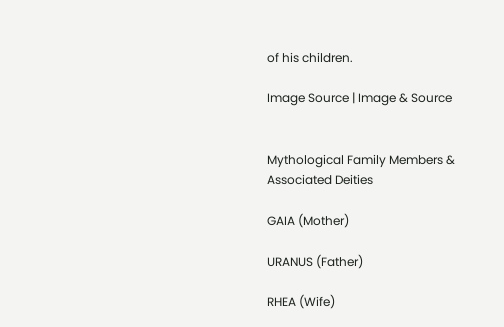of his children.

Image Source | Image & Source


Mythological Family Members & Associated Deities

GAIA (Mother)

URANUS (Father)

RHEA (Wife)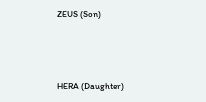ZEUS (Son)



HERA (Daughter)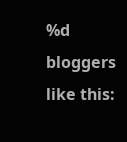%d bloggers like this: